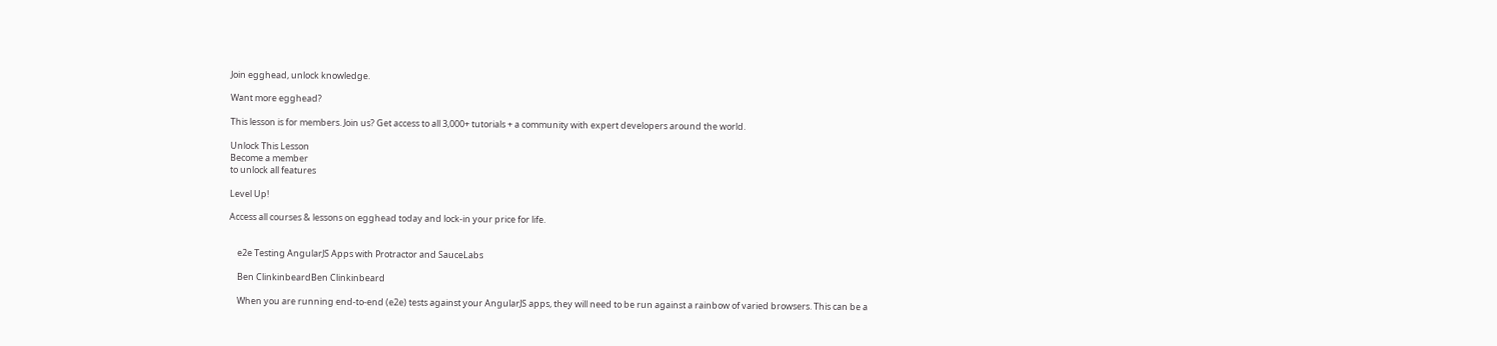Join egghead, unlock knowledge.

Want more egghead?

This lesson is for members. Join us? Get access to all 3,000+ tutorials + a community with expert developers around the world.

Unlock This Lesson
Become a member
to unlock all features

Level Up!

Access all courses & lessons on egghead today and lock-in your price for life.


    e2e Testing AngularJS Apps with Protractor and SauceLabs

    Ben ClinkinbeardBen Clinkinbeard

    When you are running end-to-end (e2e) tests against your AngularJS apps, they will need to be run against a rainbow of varied browsers. This can be a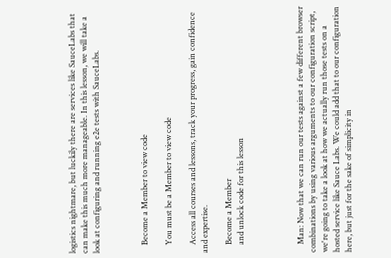logistics nightmare, but luckily there are services like SauceLabs that can make this much more manageable. In this lesson, we will take a look at configuring and running e2e tests with SauceLabs.



    Become a Member to view code

    You must be a Member to view code

    Access all courses and lessons, track your progress, gain confidence and expertise.

    Become a Member
    and unlock code for this lesson




    Man: Now that we can run our tests against a few different browser combinations by using various arguments to our configuration script, we're going to take a look at how we actually run those tests on a hosted service like Sauce Labs. We could add that to our configuration here, but just for the sake of simplicity in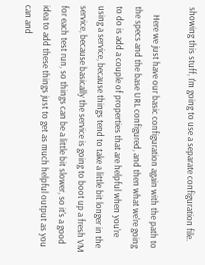showing this stuff, I'm going to use a separate configuration file.

    Here we just have our basic configuration again with the path to the specs and the base URL configured, and then what we're going to do is add a couple of properties that are helpful when you're using a service, because things tend to take a little bit longer in the service, because basically the service is going to boot up a fresh VM for each test run, so things can be a little bit slower, so it's a good idea to add these things just to get as much helpful output as you can and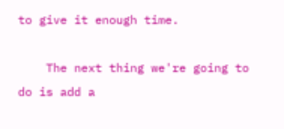to give it enough time.

    The next thing we're going to do is add a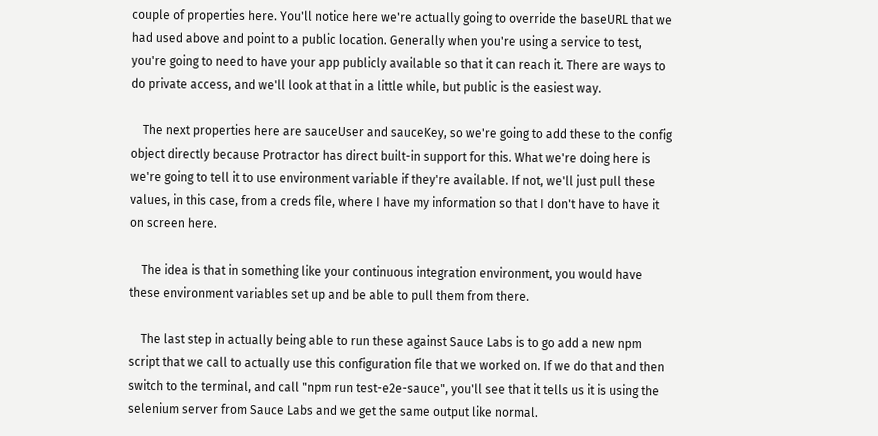couple of properties here. You'll notice here we're actually going to override the baseURL that we had used above and point to a public location. Generally when you're using a service to test, you're going to need to have your app publicly available so that it can reach it. There are ways to do private access, and we'll look at that in a little while, but public is the easiest way.

    The next properties here are sauceUser and sauceKey, so we're going to add these to the config object directly because Protractor has direct built-in support for this. What we're doing here is we're going to tell it to use environment variable if they're available. If not, we'll just pull these values, in this case, from a creds file, where I have my information so that I don't have to have it on screen here.

    The idea is that in something like your continuous integration environment, you would have these environment variables set up and be able to pull them from there.

    The last step in actually being able to run these against Sauce Labs is to go add a new npm script that we call to actually use this configuration file that we worked on. If we do that and then switch to the terminal, and call "npm run test-e2e-sauce", you'll see that it tells us it is using the selenium server from Sauce Labs and we get the same output like normal.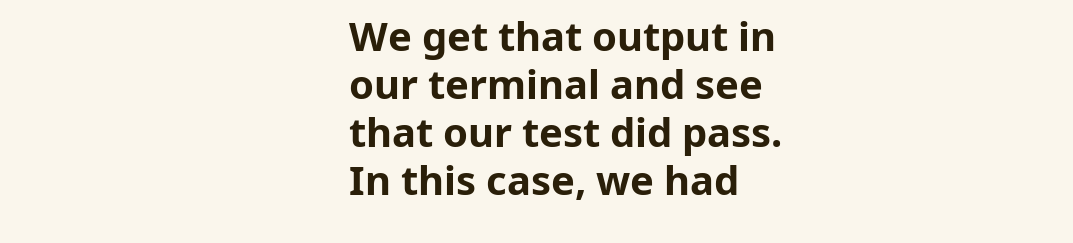We get that output in our terminal and see that our test did pass. In this case, we had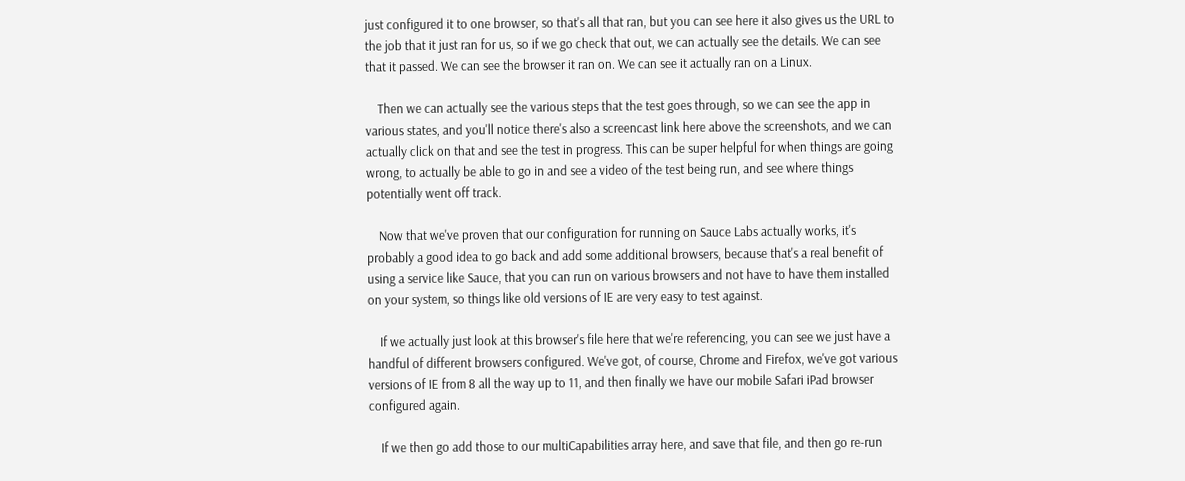just configured it to one browser, so that's all that ran, but you can see here it also gives us the URL to the job that it just ran for us, so if we go check that out, we can actually see the details. We can see that it passed. We can see the browser it ran on. We can see it actually ran on a Linux.

    Then we can actually see the various steps that the test goes through, so we can see the app in various states, and you'll notice there's also a screencast link here above the screenshots, and we can actually click on that and see the test in progress. This can be super helpful for when things are going wrong, to actually be able to go in and see a video of the test being run, and see where things potentially went off track.

    Now that we've proven that our configuration for running on Sauce Labs actually works, it's probably a good idea to go back and add some additional browsers, because that's a real benefit of using a service like Sauce, that you can run on various browsers and not have to have them installed on your system, so things like old versions of IE are very easy to test against.

    If we actually just look at this browser's file here that we're referencing, you can see we just have a handful of different browsers configured. We've got, of course, Chrome and Firefox, we've got various versions of IE from 8 all the way up to 11, and then finally we have our mobile Safari iPad browser configured again.

    If we then go add those to our multiCapabilities array here, and save that file, and then go re-run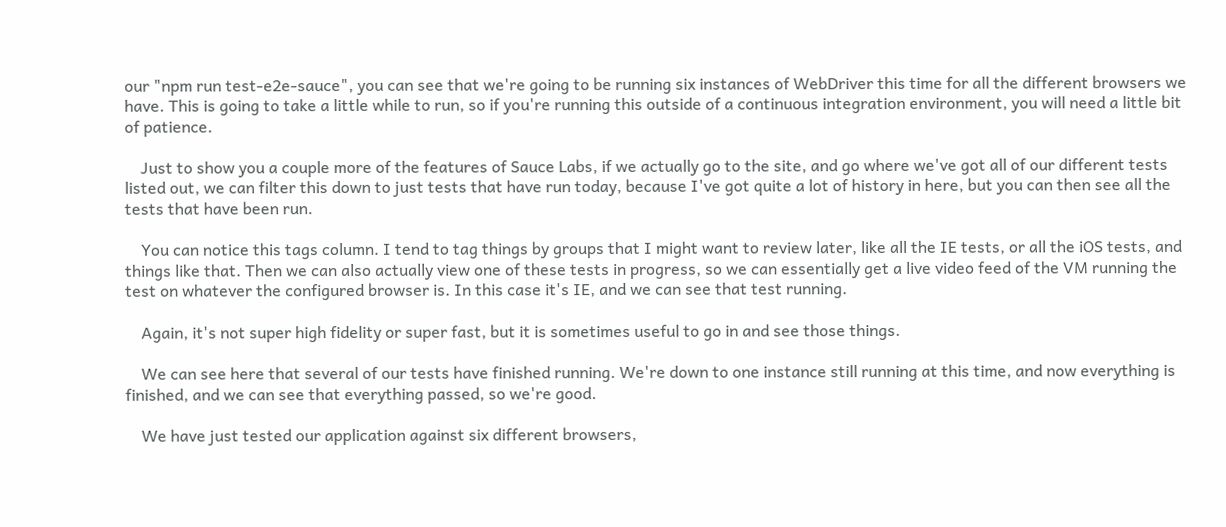our "npm run test-e2e-sauce", you can see that we're going to be running six instances of WebDriver this time for all the different browsers we have. This is going to take a little while to run, so if you're running this outside of a continuous integration environment, you will need a little bit of patience.

    Just to show you a couple more of the features of Sauce Labs, if we actually go to the site, and go where we've got all of our different tests listed out, we can filter this down to just tests that have run today, because I've got quite a lot of history in here, but you can then see all the tests that have been run.

    You can notice this tags column. I tend to tag things by groups that I might want to review later, like all the IE tests, or all the iOS tests, and things like that. Then we can also actually view one of these tests in progress, so we can essentially get a live video feed of the VM running the test on whatever the configured browser is. In this case it's IE, and we can see that test running.

    Again, it's not super high fidelity or super fast, but it is sometimes useful to go in and see those things.

    We can see here that several of our tests have finished running. We're down to one instance still running at this time, and now everything is finished, and we can see that everything passed, so we're good.

    We have just tested our application against six different browsers,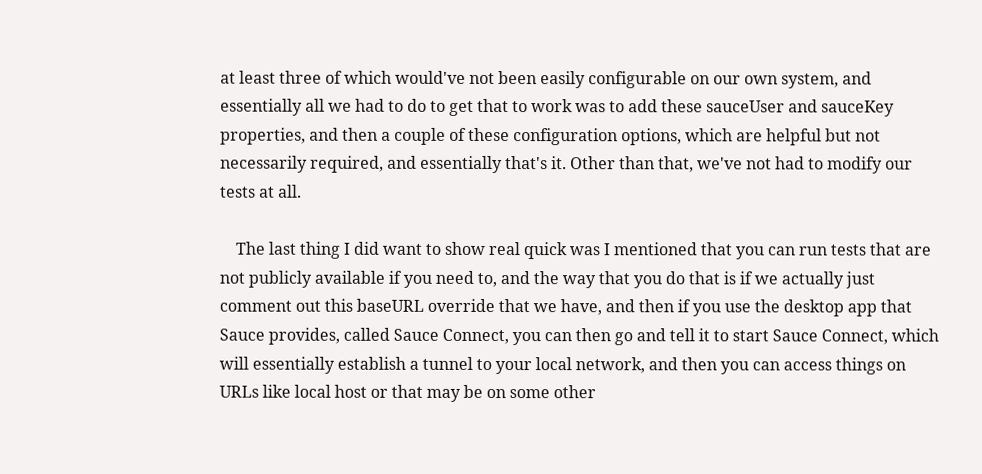at least three of which would've not been easily configurable on our own system, and essentially all we had to do to get that to work was to add these sauceUser and sauceKey properties, and then a couple of these configuration options, which are helpful but not necessarily required, and essentially that's it. Other than that, we've not had to modify our tests at all.

    The last thing I did want to show real quick was I mentioned that you can run tests that are not publicly available if you need to, and the way that you do that is if we actually just comment out this baseURL override that we have, and then if you use the desktop app that Sauce provides, called Sauce Connect, you can then go and tell it to start Sauce Connect, which will essentially establish a tunnel to your local network, and then you can access things on URLs like local host or that may be on some other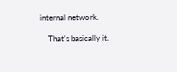internal network.

    That's basically it.